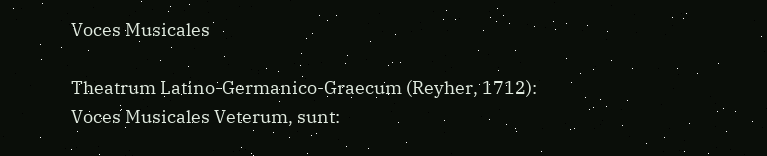Voces Musicales

Theatrum Latino-Germanico-Graecum (Reyher, 1712):
Voces Musicales Veterum, sunt: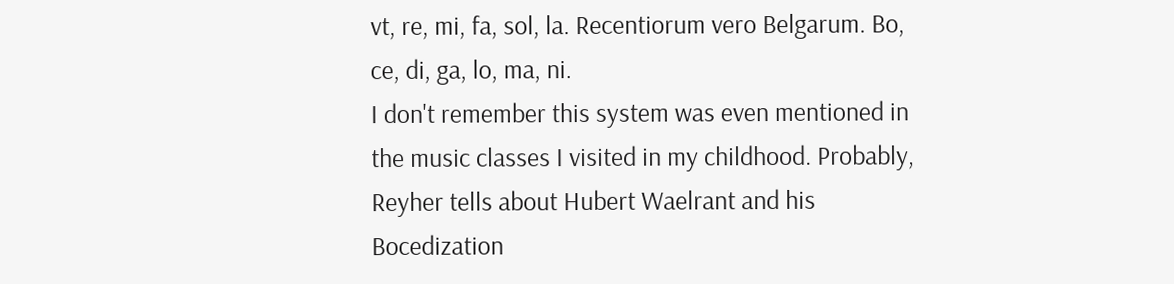vt, re, mi, fa, sol, la. Recentiorum vero Belgarum. Bo, ce, di, ga, lo, ma, ni.
I don't remember this system was even mentioned in the music classes I visited in my childhood. Probably, Reyher tells about Hubert Waelrant and his Bocedization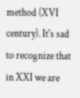method (XVI century). It's sad to recognize that in XXI we are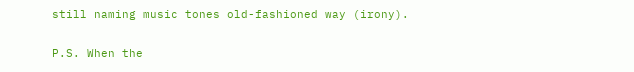still naming music tones old-fashioned way (irony).

P.S. When the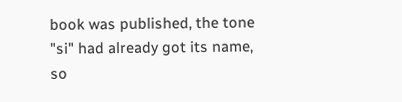book was published, the tone "si" had already got its name, so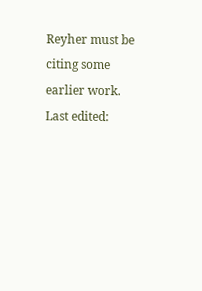Reyher must be citing some earlier work.
Last edited: